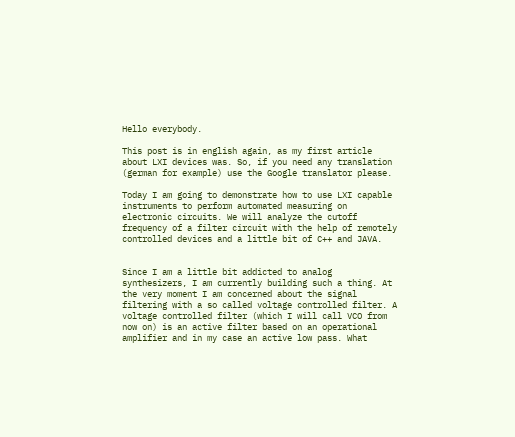Hello everybody.

This post is in english again, as my first article about LXI devices was. So, if you need any translation (german for example) use the Google translator please.

Today I am going to demonstrate how to use LXI capable instruments to perform automated measuring on electronic circuits. We will analyze the cutoff frequency of a filter circuit with the help of remotely controlled devices and a little bit of C++ and JAVA.


Since I am a little bit addicted to analog synthesizers, I am currently building such a thing. At the very moment I am concerned about the signal filtering with a so called voltage controlled filter. A voltage controlled filter (which I will call VCO from now on) is an active filter based on an operational amplifier and in my case an active low pass. What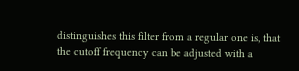distinguishes this filter from a regular one is, that the cutoff frequency can be adjusted with a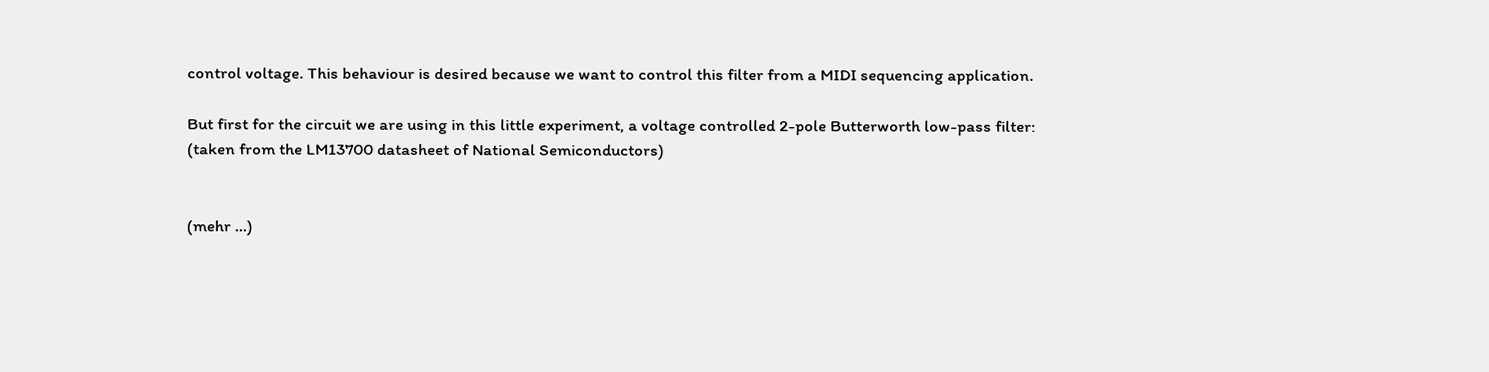control voltage. This behaviour is desired because we want to control this filter from a MIDI sequencing application.

But first for the circuit we are using in this little experiment, a voltage controlled 2-pole Butterworth low-pass filter: (taken from the LM13700 datasheet of National Semiconductors)


(mehr …)